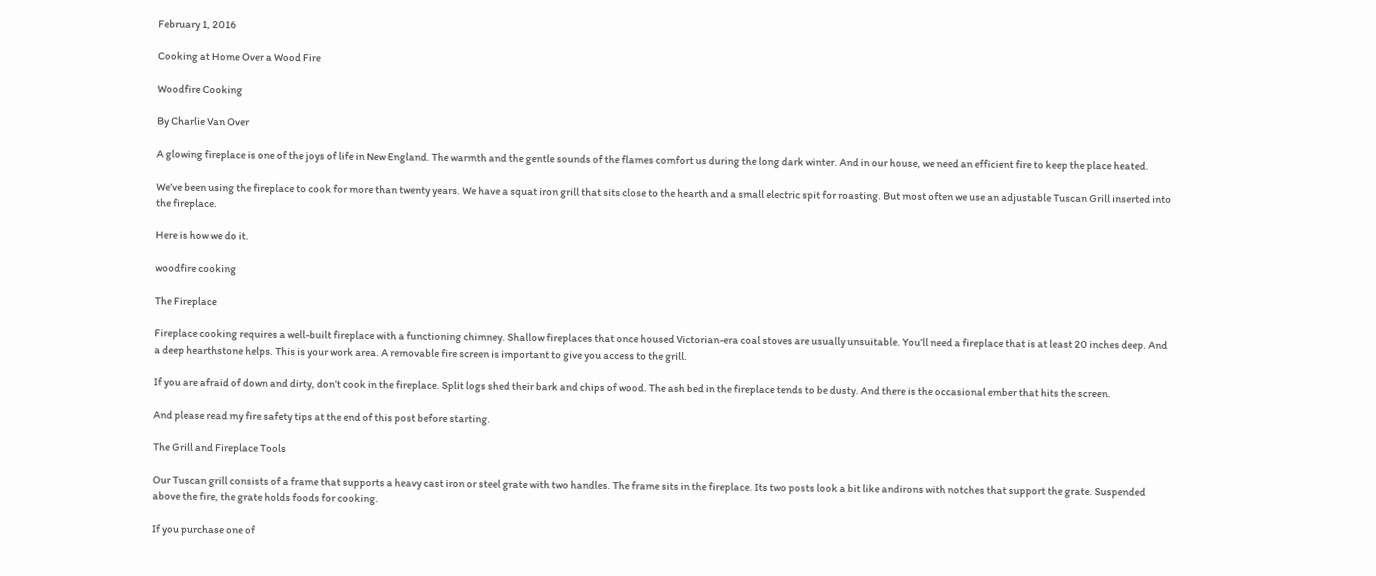February 1, 2016

Cooking at Home Over a Wood Fire

Woodfire Cooking

By Charlie Van Over

A glowing fireplace is one of the joys of life in New England. The warmth and the gentle sounds of the flames comfort us during the long dark winter. And in our house, we need an efficient fire to keep the place heated.

We’ve been using the fireplace to cook for more than twenty years. We have a squat iron grill that sits close to the hearth and a small electric spit for roasting. But most often we use an adjustable Tuscan Grill inserted into the fireplace.

Here is how we do it.

woodfire cooking

The Fireplace

Fireplace cooking requires a well-built fireplace with a functioning chimney. Shallow fireplaces that once housed Victorian-era coal stoves are usually unsuitable. You’ll need a fireplace that is at least 20 inches deep. And a deep hearthstone helps. This is your work area. A removable fire screen is important to give you access to the grill.

If you are afraid of down and dirty, don’t cook in the fireplace. Split logs shed their bark and chips of wood. The ash bed in the fireplace tends to be dusty. And there is the occasional ember that hits the screen.

And please read my fire safety tips at the end of this post before starting.

The Grill and Fireplace Tools

Our Tuscan grill consists of a frame that supports a heavy cast iron or steel grate with two handles. The frame sits in the fireplace. Its two posts look a bit like andirons with notches that support the grate. Suspended above the fire, the grate holds foods for cooking.

If you purchase one of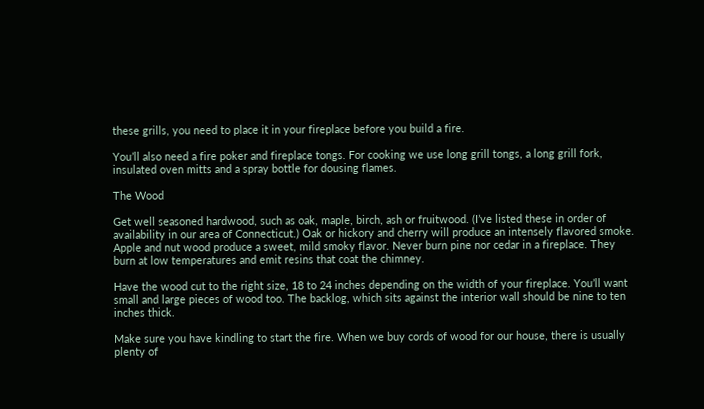these grills, you need to place it in your fireplace before you build a fire.

You’ll also need a fire poker and fireplace tongs. For cooking we use long grill tongs, a long grill fork, insulated oven mitts and a spray bottle for dousing flames.

The Wood

Get well seasoned hardwood, such as oak, maple, birch, ash or fruitwood. (I’ve listed these in order of availability in our area of Connecticut.) Oak or hickory and cherry will produce an intensely flavored smoke. Apple and nut wood produce a sweet, mild smoky flavor. Never burn pine nor cedar in a fireplace. They burn at low temperatures and emit resins that coat the chimney.

Have the wood cut to the right size, 18 to 24 inches depending on the width of your fireplace. You’ll want small and large pieces of wood too. The backlog, which sits against the interior wall should be nine to ten inches thick.

Make sure you have kindling to start the fire. When we buy cords of wood for our house, there is usually plenty of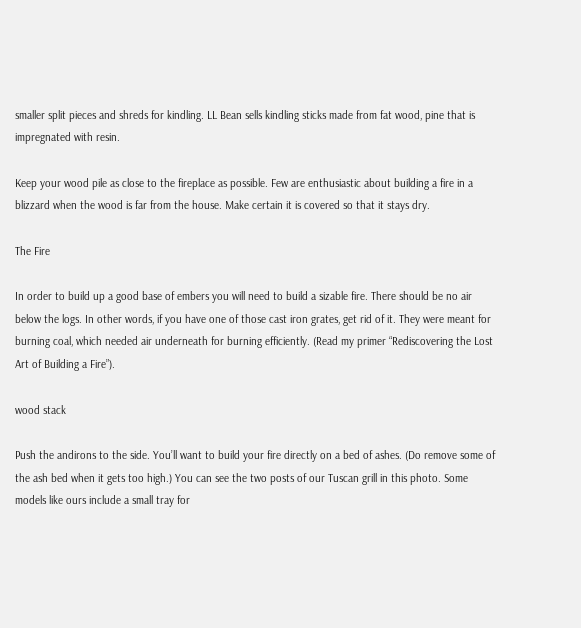smaller split pieces and shreds for kindling. LL Bean sells kindling sticks made from fat wood, pine that is impregnated with resin.

Keep your wood pile as close to the fireplace as possible. Few are enthusiastic about building a fire in a blizzard when the wood is far from the house. Make certain it is covered so that it stays dry.

The Fire

In order to build up a good base of embers you will need to build a sizable fire. There should be no air below the logs. In other words, if you have one of those cast iron grates, get rid of it. They were meant for burning coal, which needed air underneath for burning efficiently. (Read my primer “Rediscovering the Lost Art of Building a Fire”).

wood stack

Push the andirons to the side. You’ll want to build your fire directly on a bed of ashes. (Do remove some of the ash bed when it gets too high.) You can see the two posts of our Tuscan grill in this photo. Some models like ours include a small tray for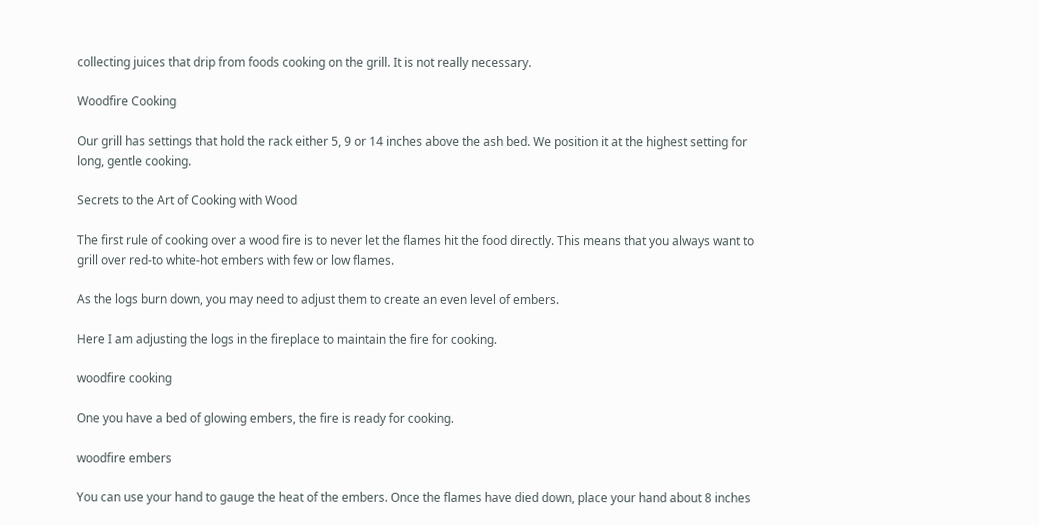collecting juices that drip from foods cooking on the grill. It is not really necessary.

Woodfire Cooking

Our grill has settings that hold the rack either 5, 9 or 14 inches above the ash bed. We position it at the highest setting for long, gentle cooking.

Secrets to the Art of Cooking with Wood

The first rule of cooking over a wood fire is to never let the flames hit the food directly. This means that you always want to grill over red-to white-hot embers with few or low flames.

As the logs burn down, you may need to adjust them to create an even level of embers.

Here I am adjusting the logs in the fireplace to maintain the fire for cooking.

woodfire cooking

One you have a bed of glowing embers, the fire is ready for cooking.

woodfire embers

You can use your hand to gauge the heat of the embers. Once the flames have died down, place your hand about 8 inches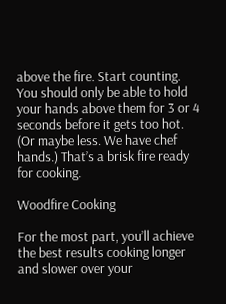above the fire. Start counting. You should only be able to hold your hands above them for 3 or 4 seconds before it gets too hot. (Or maybe less. We have chef hands.) That’s a brisk fire ready for cooking.

Woodfire Cooking

For the most part, you’ll achieve the best results cooking longer and slower over your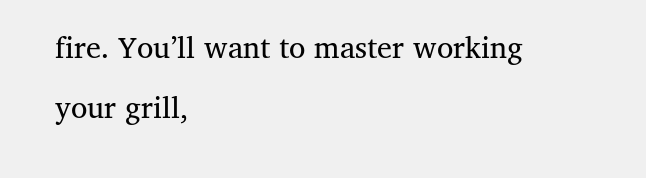fire. You’ll want to master working your grill,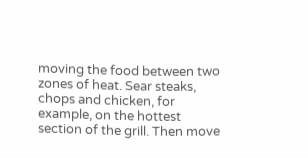moving the food between two zones of heat. Sear steaks, chops and chicken, for example, on the hottest section of the grill. Then move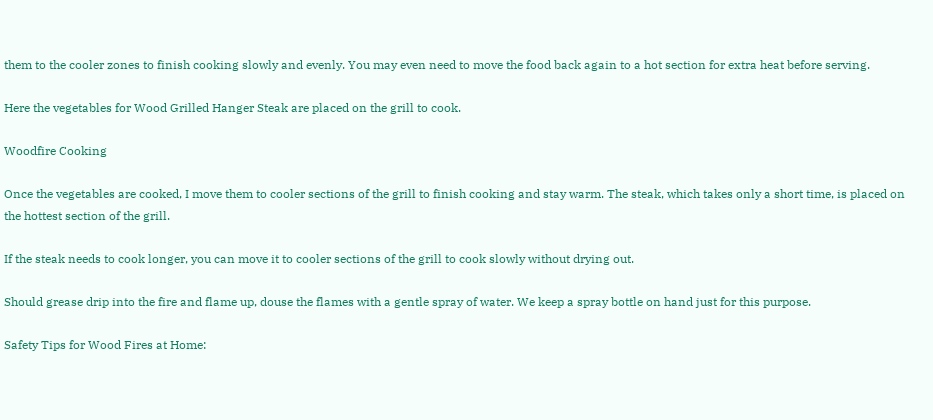them to the cooler zones to finish cooking slowly and evenly. You may even need to move the food back again to a hot section for extra heat before serving.

Here the vegetables for Wood Grilled Hanger Steak are placed on the grill to cook.

Woodfire Cooking

Once the vegetables are cooked, I move them to cooler sections of the grill to finish cooking and stay warm. The steak, which takes only a short time, is placed on the hottest section of the grill.

If the steak needs to cook longer, you can move it to cooler sections of the grill to cook slowly without drying out.

Should grease drip into the fire and flame up, douse the flames with a gentle spray of water. We keep a spray bottle on hand just for this purpose.

Safety Tips for Wood Fires at Home: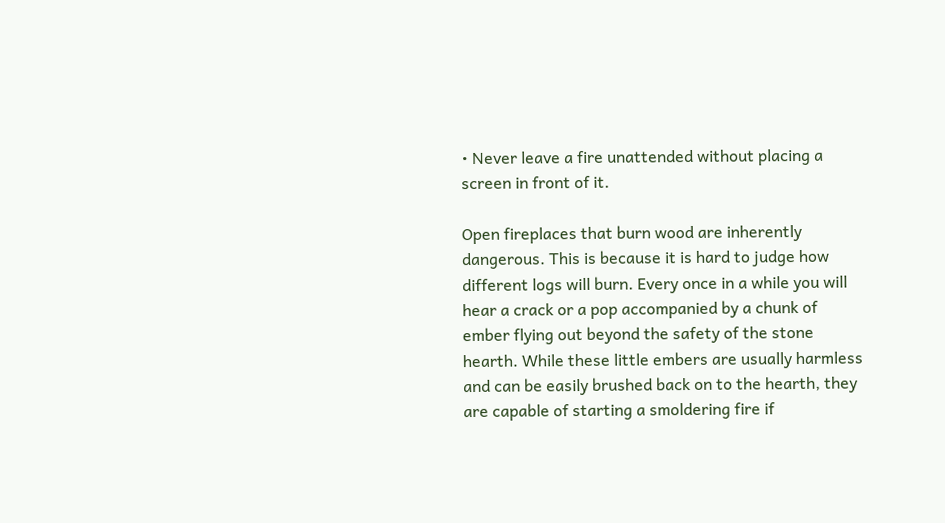• Never leave a fire unattended without placing a screen in front of it.

Open fireplaces that burn wood are inherently dangerous. This is because it is hard to judge how different logs will burn. Every once in a while you will hear a crack or a pop accompanied by a chunk of ember flying out beyond the safety of the stone hearth. While these little embers are usually harmless and can be easily brushed back on to the hearth, they are capable of starting a smoldering fire if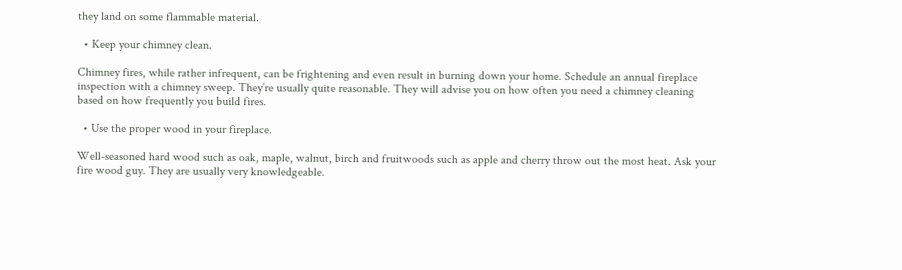they land on some flammable material.

  • Keep your chimney clean.

Chimney fires, while rather infrequent, can be frightening and even result in burning down your home. Schedule an annual fireplace inspection with a chimney sweep. They’re usually quite reasonable. They will advise you on how often you need a chimney cleaning based on how frequently you build fires.

  • Use the proper wood in your fireplace.

Well-seasoned hard wood such as oak, maple, walnut, birch and fruitwoods such as apple and cherry throw out the most heat. Ask your fire wood guy. They are usually very knowledgeable.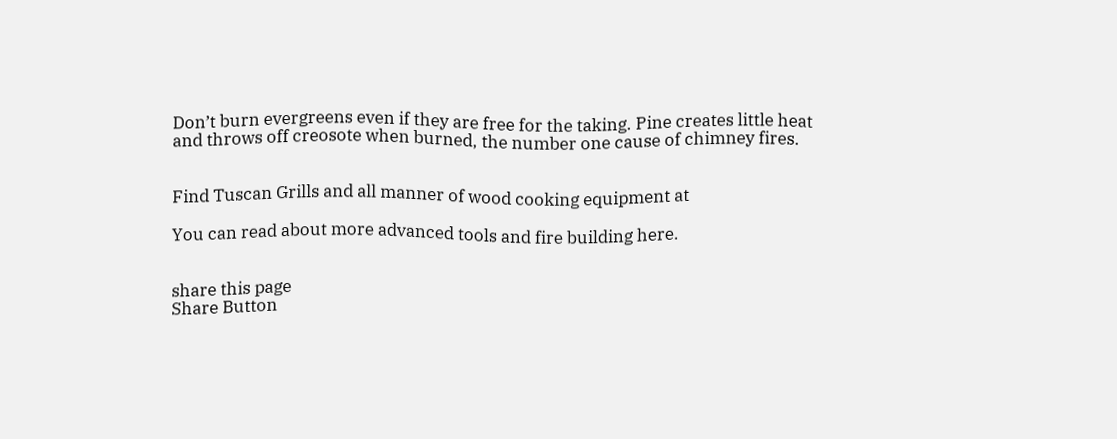Don’t burn evergreens even if they are free for the taking. Pine creates little heat and throws off creosote when burned, the number one cause of chimney fires.


Find Tuscan Grills and all manner of wood cooking equipment at

You can read about more advanced tools and fire building here.


share this page
Share Button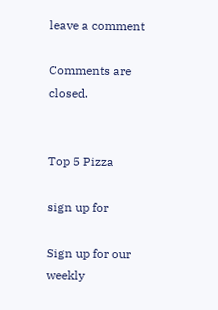leave a comment

Comments are closed.


Top 5 Pizza

sign up for

Sign up for our weekly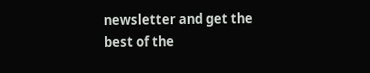newsletter and get the best of the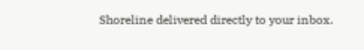Shoreline delivered directly to your inbox.